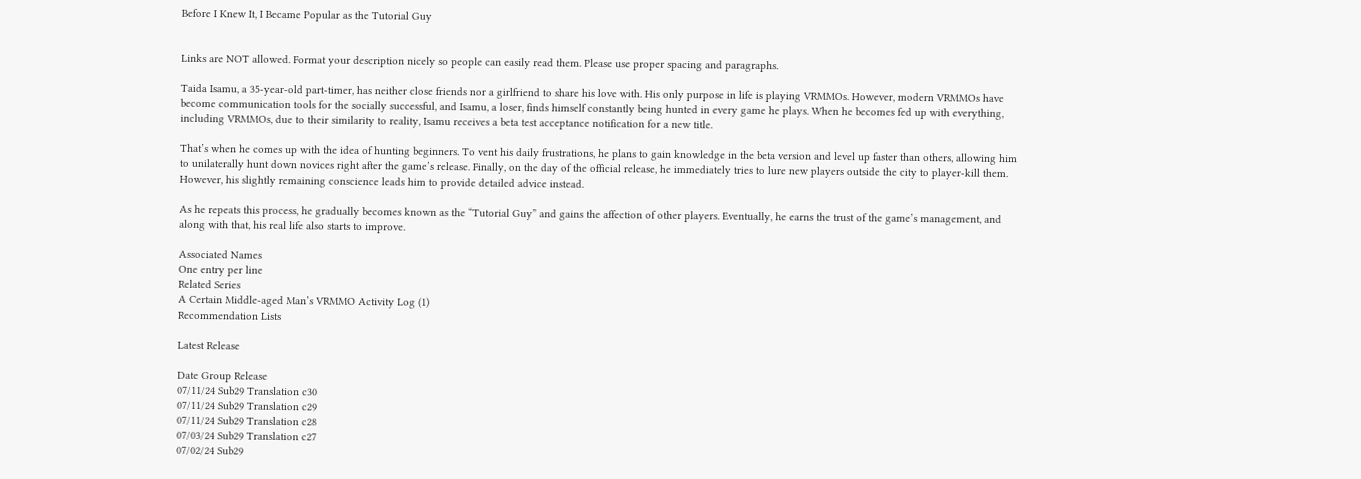Before I Knew It, I Became Popular as the Tutorial Guy


Links are NOT allowed. Format your description nicely so people can easily read them. Please use proper spacing and paragraphs.

Taida Isamu, a 35-year-old part-timer, has neither close friends nor a girlfriend to share his love with. His only purpose in life is playing VRMMOs. However, modern VRMMOs have become communication tools for the socially successful, and Isamu, a loser, finds himself constantly being hunted in every game he plays. When he becomes fed up with everything, including VRMMOs, due to their similarity to reality, Isamu receives a beta test acceptance notification for a new title.

That’s when he comes up with the idea of hunting beginners. To vent his daily frustrations, he plans to gain knowledge in the beta version and level up faster than others, allowing him to unilaterally hunt down novices right after the game’s release. Finally, on the day of the official release, he immediately tries to lure new players outside the city to player-kill them. However, his slightly remaining conscience leads him to provide detailed advice instead.

As he repeats this process, he gradually becomes known as the “Tutorial Guy” and gains the affection of other players. Eventually, he earns the trust of the game’s management, and along with that, his real life also starts to improve.

Associated Names
One entry per line
Related Series
A Certain Middle-aged Man’s VRMMO Activity Log (1)
Recommendation Lists

Latest Release

Date Group Release
07/11/24 Sub29 Translation c30
07/11/24 Sub29 Translation c29
07/11/24 Sub29 Translation c28
07/03/24 Sub29 Translation c27
07/02/24 Sub29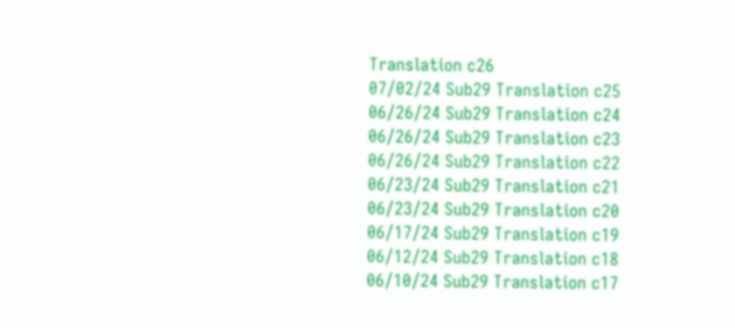Translation c26
07/02/24 Sub29 Translation c25
06/26/24 Sub29 Translation c24
06/26/24 Sub29 Translation c23
06/26/24 Sub29 Translation c22
06/23/24 Sub29 Translation c21
06/23/24 Sub29 Translation c20
06/17/24 Sub29 Translation c19
06/12/24 Sub29 Translation c18
06/10/24 Sub29 Translation c17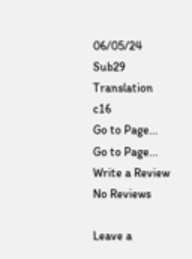06/05/24 Sub29 Translation c16
Go to Page...
Go to Page...
Write a Review
No Reviews

Leave a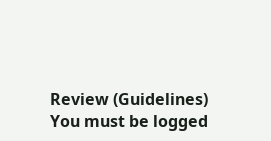Review (Guidelines)
You must be logged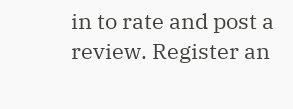in to rate and post a review. Register an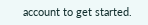account to get started.